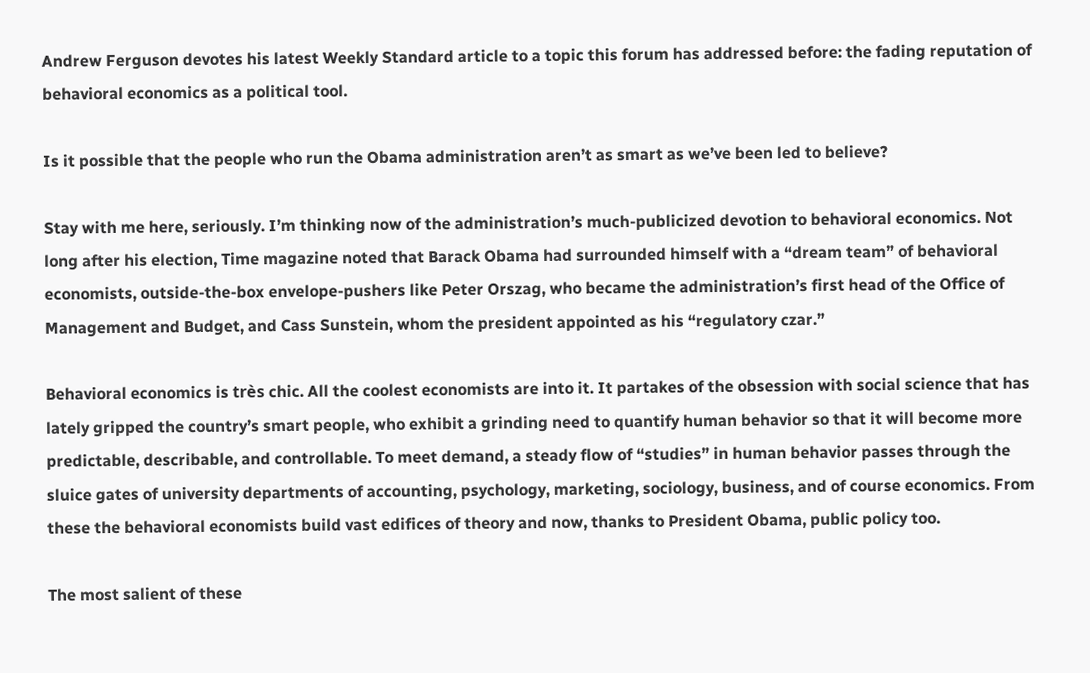Andrew Ferguson devotes his latest Weekly Standard article to a topic this forum has addressed before: the fading reputation of behavioral economics as a political tool.

Is it possible that the people who run the Obama administration aren’t as smart as we’ve been led to believe?

Stay with me here, seriously. I’m thinking now of the administration’s much-publicized devotion to behavioral economics. Not long after his election, Time magazine noted that Barack Obama had surrounded himself with a “dream team” of behavioral economists, outside-the-box envelope-pushers like Peter Orszag, who became the administration’s first head of the Office of Management and Budget, and Cass Sunstein, whom the president appointed as his “regulatory czar.”

Behavioral economics is très chic. All the coolest economists are into it. It partakes of the obsession with social science that has lately gripped the country’s smart people, who exhibit a grinding need to quantify human behavior so that it will become more predictable, describable, and controllable. To meet demand, a steady flow of “studies” in human behavior passes through the sluice gates of university departments of accounting, psychology, marketing, sociology, business, and of course economics. From these the behavioral economists build vast edifices of theory and now, thanks to President Obama, public policy too.

The most salient of these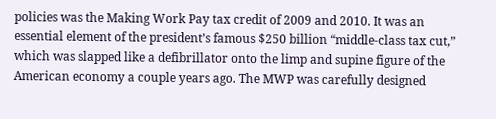policies was the Making Work Pay tax credit of 2009 and 2010. It was an essential element of the president’s famous $250 billion “middle-class tax cut,” which was slapped like a defibrillator onto the limp and supine figure of the American economy a couple years ago. The MWP was carefully designed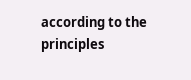according to the principles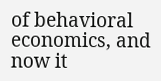of behavioral economics, and now it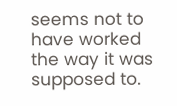seems not to have worked the way it was supposed to.